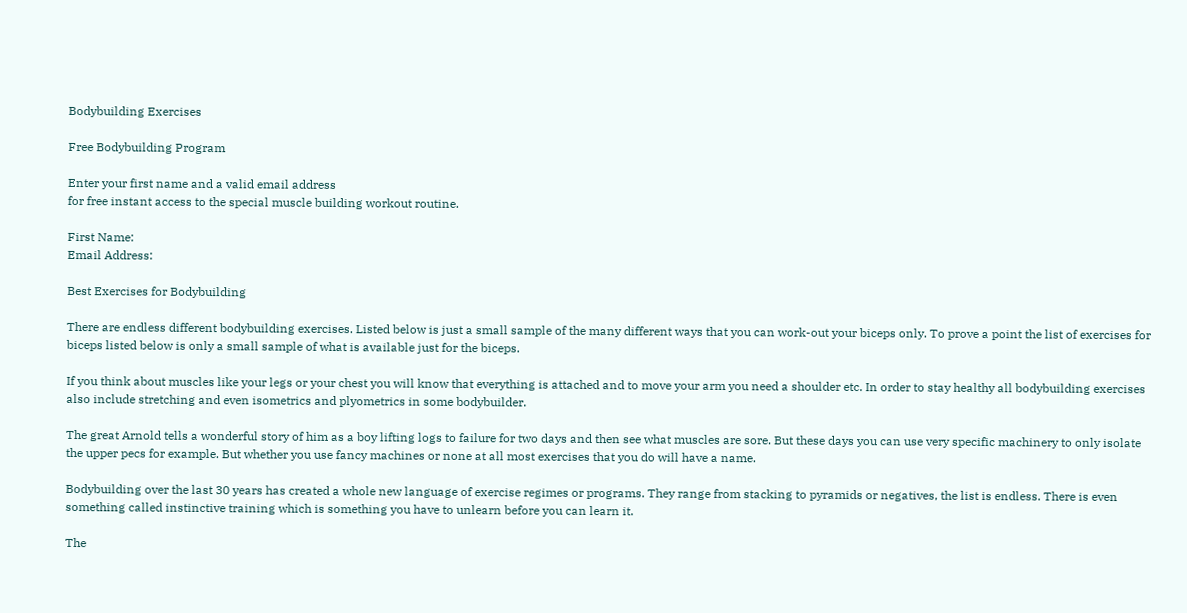Bodybuilding Exercises

Free Bodybuilding Program

Enter your first name and a valid email address
for free instant access to the special muscle building workout routine.

First Name:
Email Address:

Best Exercises for Bodybuilding

There are endless different bodybuilding exercises. Listed below is just a small sample of the many different ways that you can work-out your biceps only. To prove a point the list of exercises for biceps listed below is only a small sample of what is available just for the biceps.

If you think about muscles like your legs or your chest you will know that everything is attached and to move your arm you need a shoulder etc. In order to stay healthy all bodybuilding exercises also include stretching and even isometrics and plyometrics in some bodybuilder.

The great Arnold tells a wonderful story of him as a boy lifting logs to failure for two days and then see what muscles are sore. But these days you can use very specific machinery to only isolate the upper pecs for example. But whether you use fancy machines or none at all most exercises that you do will have a name.

Bodybuilding over the last 30 years has created a whole new language of exercise regimes or programs. They range from stacking to pyramids or negatives, the list is endless. There is even something called instinctive training which is something you have to unlearn before you can learn it.

The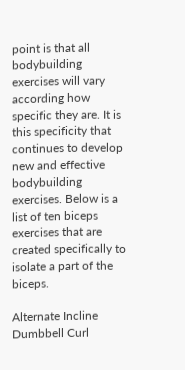point is that all bodybuilding exercises will vary according how specific they are. It is this specificity that continues to develop new and effective bodybuilding exercises. Below is a list of ten biceps exercises that are created specifically to isolate a part of the biceps.

Alternate Incline Dumbbell Curl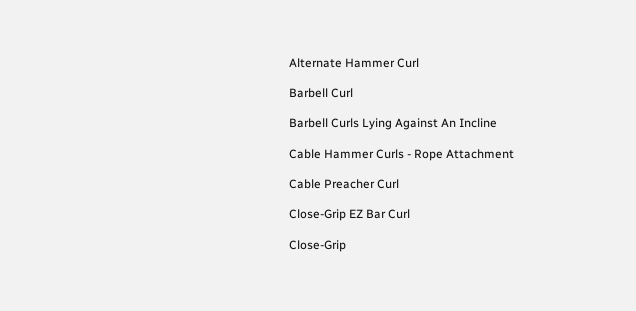Alternate Hammer Curl

Barbell Curl

Barbell Curls Lying Against An Incline

Cable Hammer Curls - Rope Attachment

Cable Preacher Curl

Close-Grip EZ Bar Curl

Close-Grip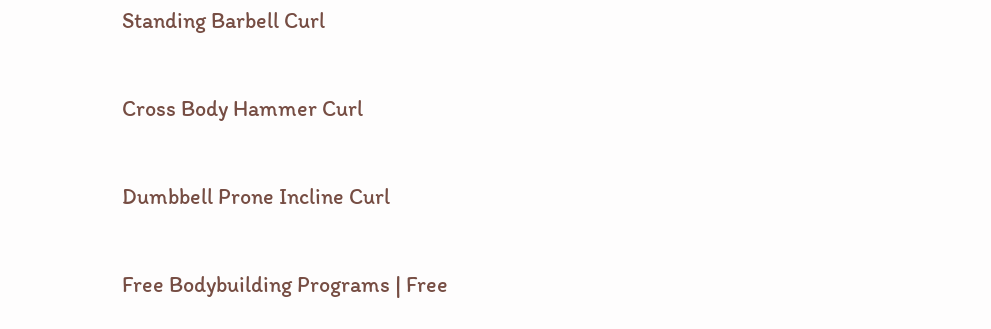Standing Barbell Curl

Cross Body Hammer Curl

Dumbbell Prone Incline Curl

Free Bodybuilding Programs | Free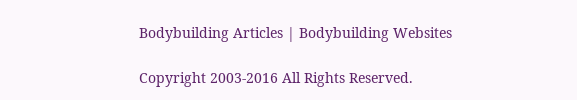Bodybuilding Articles | Bodybuilding Websites

Copyright 2003-2016 All Rights Reserved.